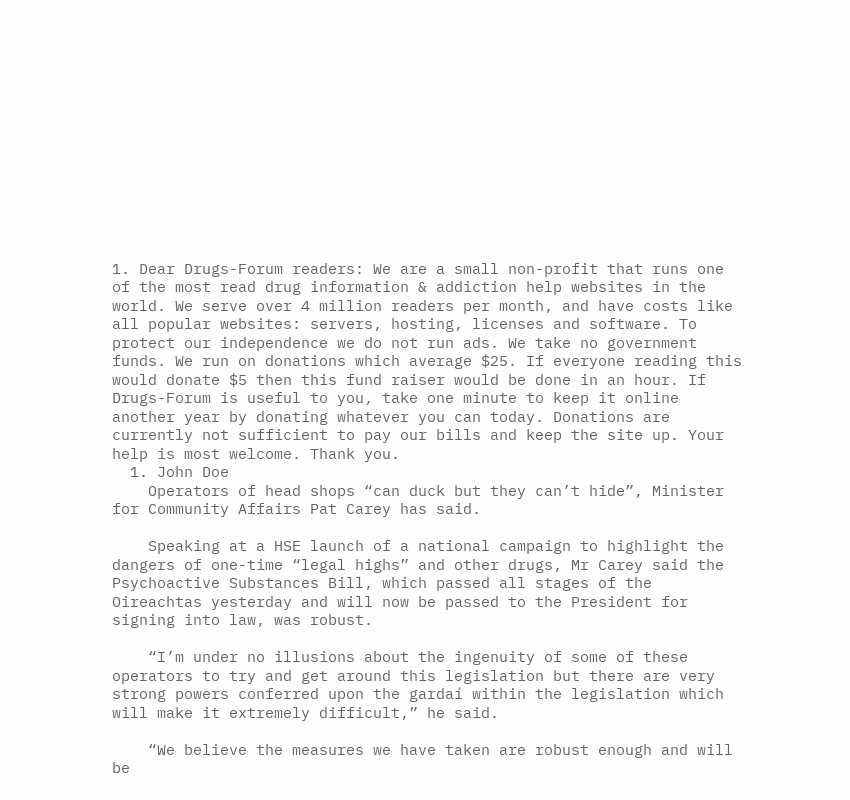1. Dear Drugs-Forum readers: We are a small non-profit that runs one of the most read drug information & addiction help websites in the world. We serve over 4 million readers per month, and have costs like all popular websites: servers, hosting, licenses and software. To protect our independence we do not run ads. We take no government funds. We run on donations which average $25. If everyone reading this would donate $5 then this fund raiser would be done in an hour. If Drugs-Forum is useful to you, take one minute to keep it online another year by donating whatever you can today. Donations are currently not sufficient to pay our bills and keep the site up. Your help is most welcome. Thank you.
  1. John Doe
    Operators of head shops “can duck but they can’t hide”, Minister for Community Affairs Pat Carey has said.

    Speaking at a HSE launch of a national campaign to highlight the dangers of one-time “legal highs” and other drugs, Mr Carey said the Psychoactive Substances Bill, which passed all stages of the Oireachtas yesterday and will now be passed to the President for signing into law, was robust.

    “I’m under no illusions about the ingenuity of some of these operators to try and get around this legislation but there are very strong powers conferred upon the gardaí within the legislation which will make it extremely difficult,” he said.

    “We believe the measures we have taken are robust enough and will be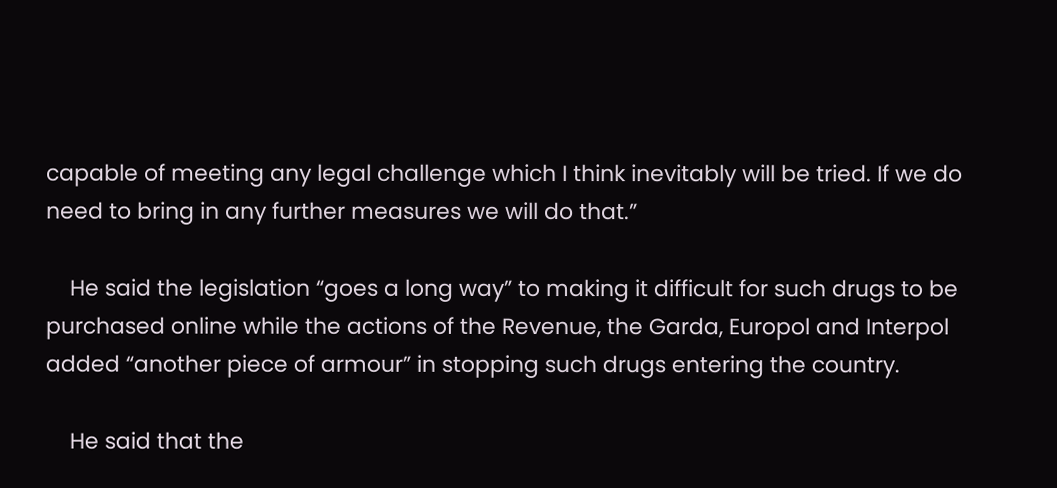capable of meeting any legal challenge which I think inevitably will be tried. If we do need to bring in any further measures we will do that.”

    He said the legislation “goes a long way” to making it difficult for such drugs to be purchased online while the actions of the Revenue, the Garda, Europol and Interpol added “another piece of armour” in stopping such drugs entering the country.

    He said that the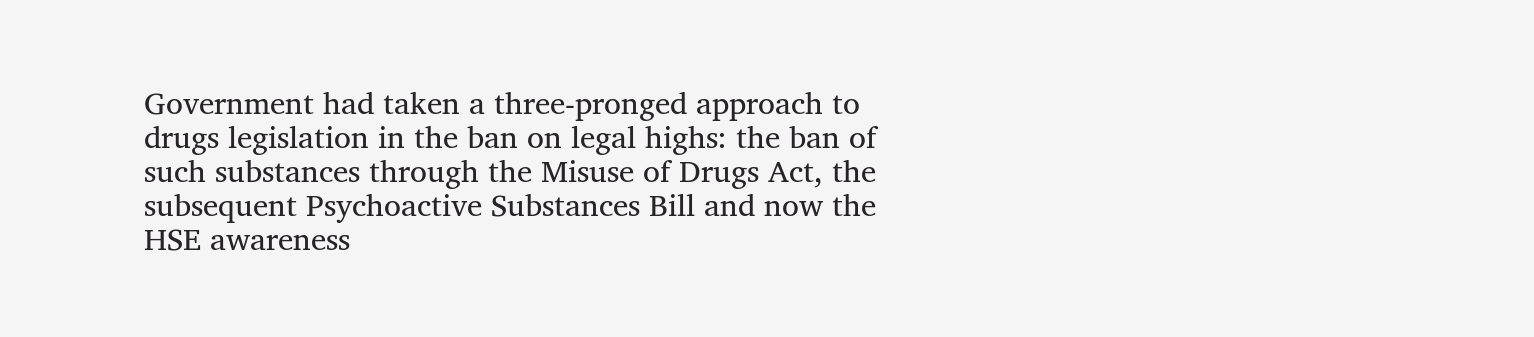Government had taken a three-pronged approach to drugs legislation in the ban on legal highs: the ban of such substances through the Misuse of Drugs Act, the subsequent Psychoactive Substances Bill and now the HSE awareness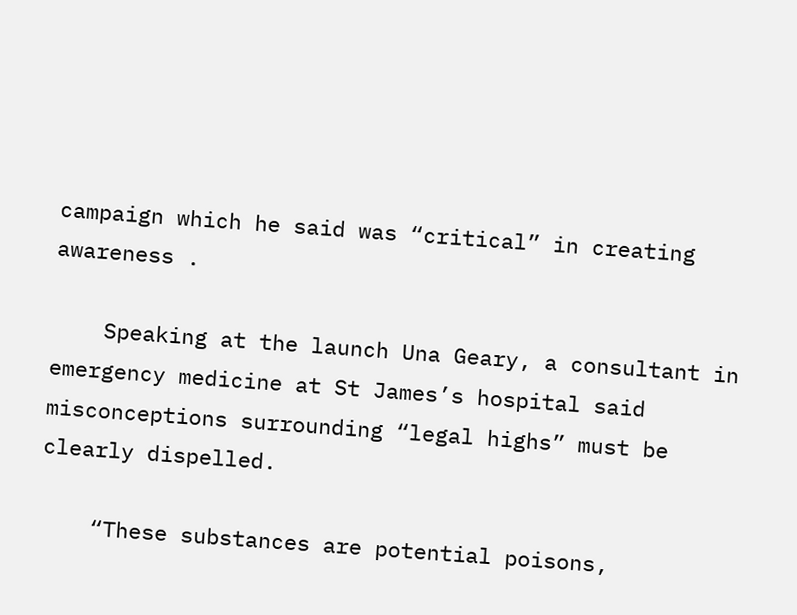campaign which he said was “critical” in creating awareness .

    Speaking at the launch Una Geary, a consultant in emergency medicine at St James’s hospital said misconceptions surrounding “legal highs” must be clearly dispelled.

    “These substances are potential poisons,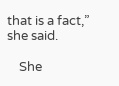that is a fact,” she said.

    She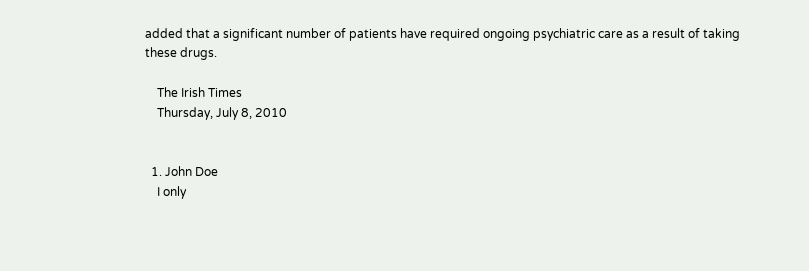added that a significant number of patients have required ongoing psychiatric care as a result of taking these drugs.

    The Irish Times
    Thursday, July 8, 2010


  1. John Doe
    I only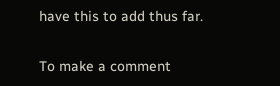have this to add thus far.

To make a comment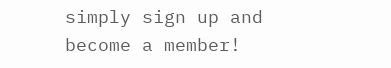simply sign up and become a member!